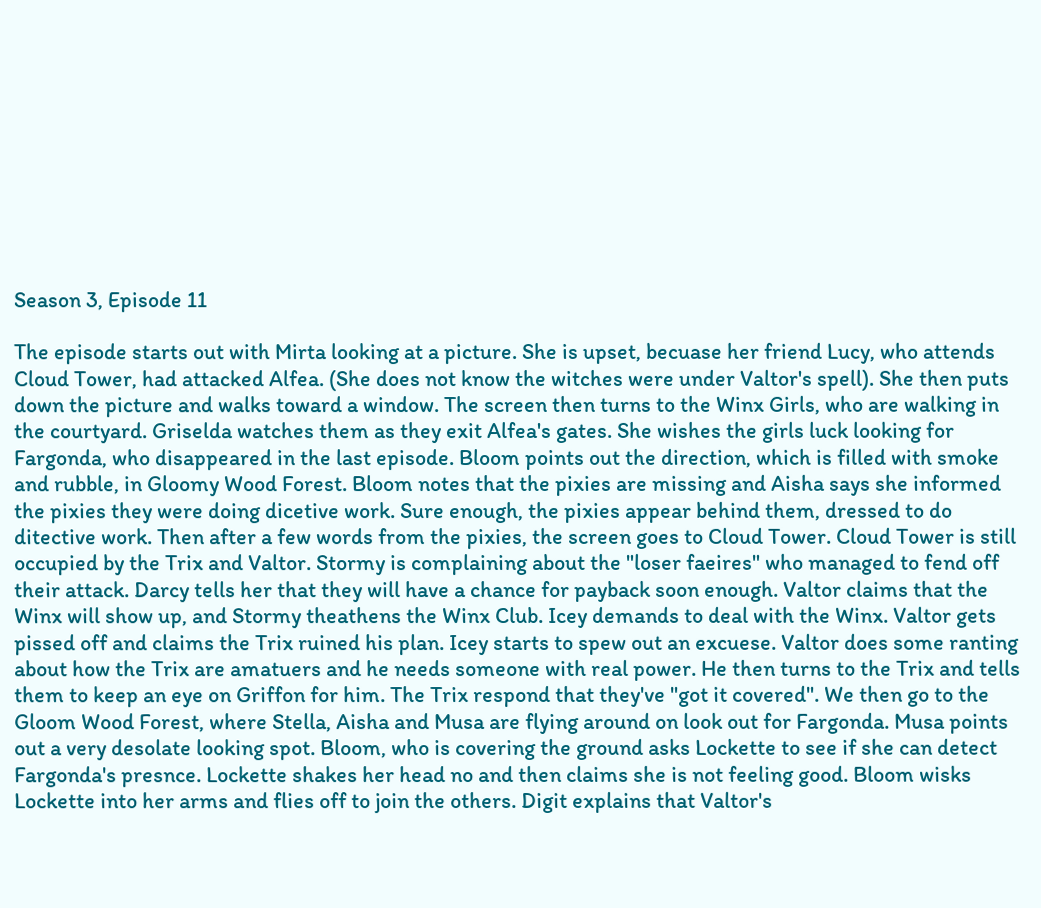Season 3, Episode 11

The episode starts out with Mirta looking at a picture. She is upset, becuase her friend Lucy, who attends Cloud Tower, had attacked Alfea. (She does not know the witches were under Valtor's spell). She then puts down the picture and walks toward a window. The screen then turns to the Winx Girls, who are walking in the courtyard. Griselda watches them as they exit Alfea's gates. She wishes the girls luck looking for Fargonda, who disappeared in the last episode. Bloom points out the direction, which is filled with smoke and rubble, in Gloomy Wood Forest. Bloom notes that the pixies are missing and Aisha says she informed the pixies they were doing dicetive work. Sure enough, the pixies appear behind them, dressed to do ditective work. Then after a few words from the pixies, the screen goes to Cloud Tower. Cloud Tower is still occupied by the Trix and Valtor. Stormy is complaining about the "loser faeires" who managed to fend off their attack. Darcy tells her that they will have a chance for payback soon enough. Valtor claims that the Winx will show up, and Stormy theathens the Winx Club. Icey demands to deal with the Winx. Valtor gets pissed off and claims the Trix ruined his plan. Icey starts to spew out an excuese. Valtor does some ranting about how the Trix are amatuers and he needs someone with real power. He then turns to the Trix and tells them to keep an eye on Griffon for him. The Trix respond that they've "got it covered". We then go to the Gloom Wood Forest, where Stella, Aisha and Musa are flying around on look out for Fargonda. Musa points out a very desolate looking spot. Bloom, who is covering the ground asks Lockette to see if she can detect Fargonda's presnce. Lockette shakes her head no and then claims she is not feeling good. Bloom wisks Lockette into her arms and flies off to join the others. Digit explains that Valtor's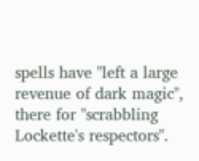spells have "left a large revenue of dark magic", there for "scrabbling Lockette's respectors".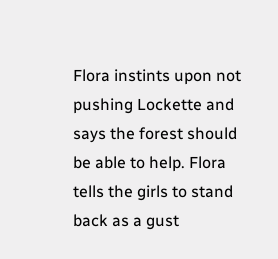Flora instints upon not pushing Lockette and says the forest should be able to help. Flora tells the girls to stand back as a gust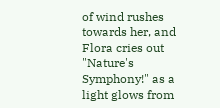of wind rushes towards her, and Flora cries out "Nature's Symphony!" as a light glows from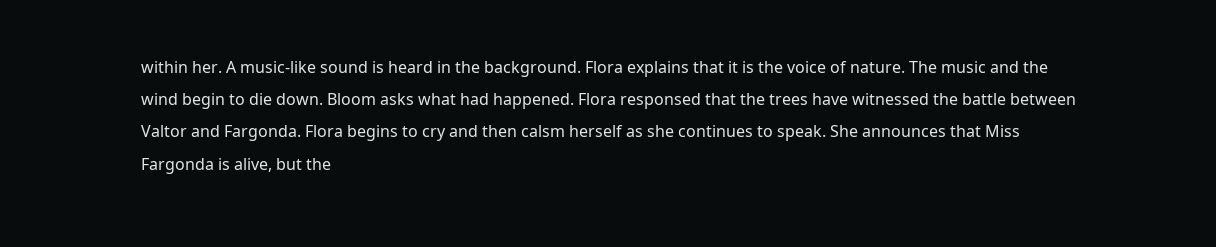within her. A music-like sound is heard in the background. Flora explains that it is the voice of nature. The music and the wind begin to die down. Bloom asks what had happened. Flora responsed that the trees have witnessed the battle between Valtor and Fargonda. Flora begins to cry and then calsm herself as she continues to speak. She announces that Miss Fargonda is alive, but the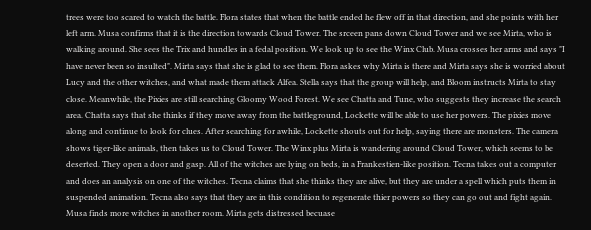trees were too scared to watch the battle. Flora states that when the battle ended he flew off in that direction, and she points with her left arm. Musa confirms that it is the direction towards Cloud Tower. The srceen pans down Cloud Tower and we see Mirta, who is walking around. She sees the Trix and hundles in a fedal position. We look up to see the Winx Club. Musa crosses her arms and says "I have never been so insulted". Mirta says that she is glad to see them. Flora askes why Mirta is there and Mirta says she is worried about Lucy and the other witches, and what made them attack Alfea. Stella says that the group will help, and Bloom instructs Mirta to stay close. Meanwhile, the Pixies are still searching Gloomy Wood Forest. We see Chatta and Tune, who suggests they increase the search area. Chatta says that she thinks if they move away from the battleground, Lockette will be able to use her powers. The pixies move along and continue to look for clues. After searching for awhile, Lockette shouts out for help, saying there are monsters. The camera shows tiger-like animals, then takes us to Cloud Tower. The Winx plus Mirta is wandering around Cloud Tower, which seems to be deserted. They open a door and gasp. All of the witches are lying on beds, in a Frankestien-like position. Tecna takes out a computer and does an analysis on one of the witches. Tecna claims that she thinks they are alive, but they are under a spell which puts them in suspended animation. Tecna also says that they are in this condition to regenerate thier powers so they can go out and fight again. Musa finds more witches in another room. Mirta gets distressed becuase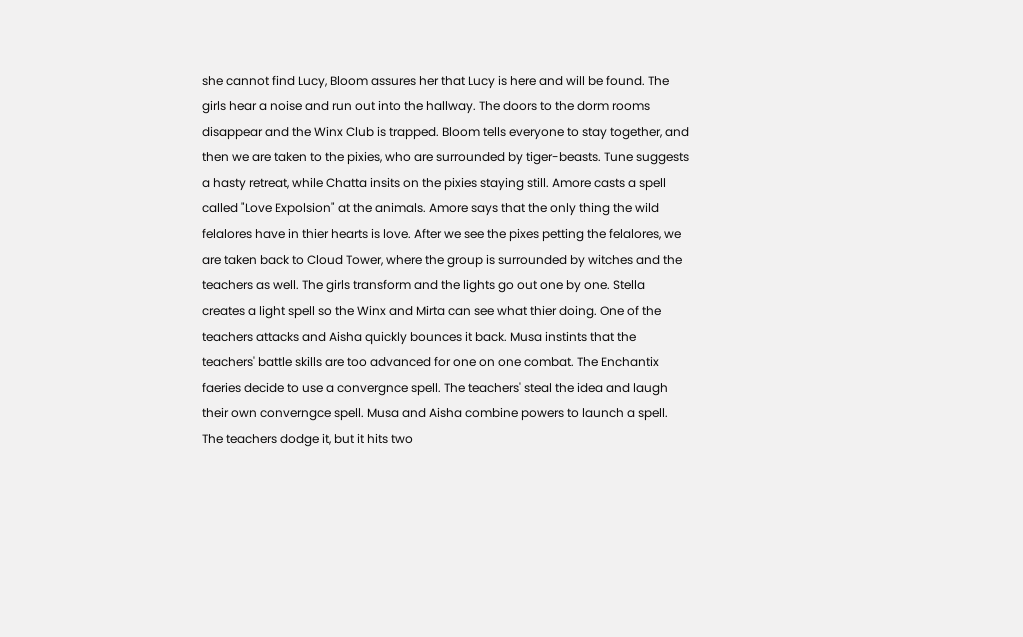she cannot find Lucy, Bloom assures her that Lucy is here and will be found. The girls hear a noise and run out into the hallway. The doors to the dorm rooms disappear and the Winx Club is trapped. Bloom tells everyone to stay together, and then we are taken to the pixies, who are surrounded by tiger-beasts. Tune suggests a hasty retreat, while Chatta insits on the pixies staying still. Amore casts a spell called "Love Expolsion" at the animals. Amore says that the only thing the wild felalores have in thier hearts is love. After we see the pixes petting the felalores, we are taken back to Cloud Tower, where the group is surrounded by witches and the teachers as well. The girls transform and the lights go out one by one. Stella creates a light spell so the Winx and Mirta can see what thier doing. One of the teachers attacks and Aisha quickly bounces it back. Musa instints that the teachers' battle skills are too advanced for one on one combat. The Enchantix faeries decide to use a convergnce spell. The teachers' steal the idea and laugh their own converngce spell. Musa and Aisha combine powers to launch a spell. The teachers dodge it, but it hits two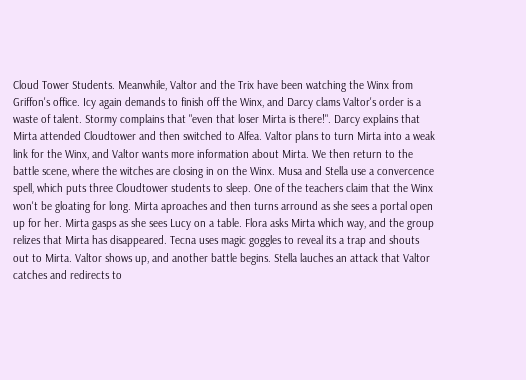Cloud Tower Students. Meanwhile, Valtor and the Trix have been watching the Winx from Griffon's office. Icy again demands to finish off the Winx, and Darcy clams Valtor's order is a waste of talent. Stormy complains that "even that loser Mirta is there!". Darcy explains that Mirta attended Cloudtower and then switched to Alfea. Valtor plans to turn Mirta into a weak link for the Winx, and Valtor wants more information about Mirta. We then return to the battle scene, where the witches are closing in on the Winx. Musa and Stella use a convercence spell, which puts three Cloudtower students to sleep. One of the teachers claim that the Winx won't be gloating for long. Mirta aproaches and then turns arround as she sees a portal open up for her. Mirta gasps as she sees Lucy on a table. Flora asks Mirta which way, and the group relizes that Mirta has disappeared. Tecna uses magic goggles to reveal its a trap and shouts out to Mirta. Valtor shows up, and another battle begins. Stella lauches an attack that Valtor catches and redirects to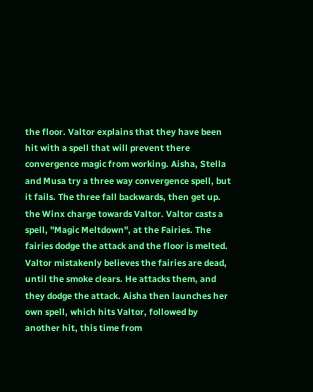the floor. Valtor explains that they have been hit with a spell that will prevent there convergence magic from working. Aisha, Stella and Musa try a three way convergence spell, but it fails. The three fall backwards, then get up. the Winx charge towards Valtor. Valtor casts a spell, "Magic Meltdown", at the Fairies. The fairies dodge the attack and the floor is melted. Valtor mistakenly believes the fairies are dead, until the smoke clears. He attacks them, and they dodge the attack. Aisha then launches her own spell, which hits Valtor, followed by another hit, this time from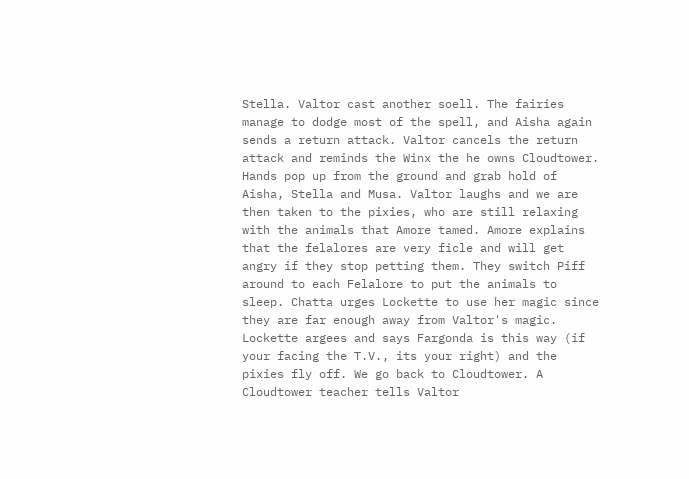Stella. Valtor cast another soell. The fairies manage to dodge most of the spell, and Aisha again sends a return attack. Valtor cancels the return attack and reminds the Winx the he owns Cloudtower. Hands pop up from the ground and grab hold of Aisha, Stella and Musa. Valtor laughs and we are then taken to the pixies, who are still relaxing with the animals that Amore tamed. Amore explains that the felalores are very ficle and will get angry if they stop petting them. They switch Piff around to each Felalore to put the animals to sleep. Chatta urges Lockette to use her magic since they are far enough away from Valtor's magic. Lockette argees and says Fargonda is this way (if your facing the T.V., its your right) and the pixies fly off. We go back to Cloudtower. A Cloudtower teacher tells Valtor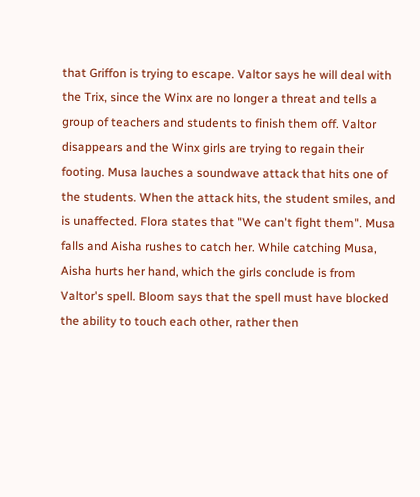that Griffon is trying to escape. Valtor says he will deal with the Trix, since the Winx are no longer a threat and tells a group of teachers and students to finish them off. Valtor disappears and the Winx girls are trying to regain their footing. Musa lauches a soundwave attack that hits one of the students. When the attack hits, the student smiles, and is unaffected. Flora states that "We can't fight them". Musa falls and Aisha rushes to catch her. While catching Musa, Aisha hurts her hand, which the girls conclude is from Valtor's spell. Bloom says that the spell must have blocked the ability to touch each other, rather then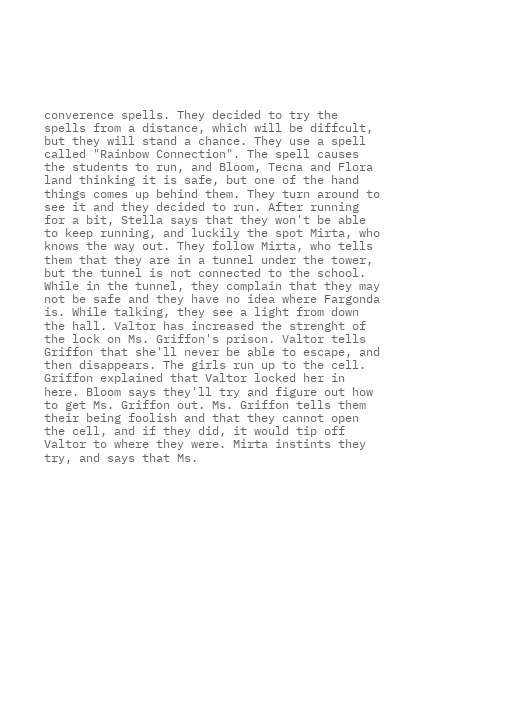converence spells. They decided to try the spells from a distance, which will be diffcult, but they will stand a chance. They use a spell called "Rainbow Connection". The spell causes the students to run, and Bloom, Tecna and Flora land thinking it is safe, but one of the hand things comes up behind them. They turn around to see it and they decided to run. After running for a bit, Stella says that they won't be able to keep running, and luckily the spot Mirta, who knows the way out. They follow Mirta, who tells them that they are in a tunnel under the tower, but the tunnel is not connected to the school. While in the tunnel, they complain that they may not be safe and they have no idea where Fargonda is. While talking, they see a light from down the hall. Valtor has increased the strenght of the lock on Ms. Griffon's prison. Valtor tells Griffon that she'll never be able to escape, and then disappears. The girls run up to the cell. Griffon explained that Valtor locked her in here. Bloom says they'll try and figure out how to get Ms. Griffon out. Ms. Griffon tells them their being foolish and that they cannot open the cell, and if they did, it would tip off Valtor to where they were. Mirta instints they try, and says that Ms.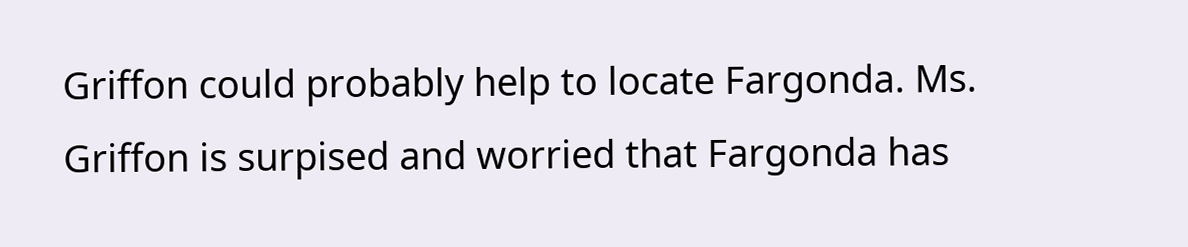Griffon could probably help to locate Fargonda. Ms. Griffon is surpised and worried that Fargonda has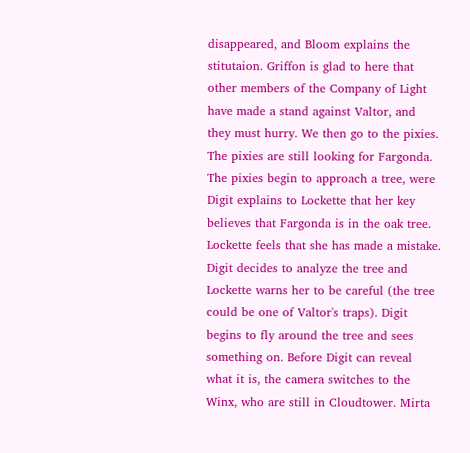disappeared, and Bloom explains the stitutaion. Griffon is glad to here that other members of the Company of Light have made a stand against Valtor, and they must hurry. We then go to the pixies. The pixies are still looking for Fargonda. The pixies begin to approach a tree, were Digit explains to Lockette that her key believes that Fargonda is in the oak tree. Lockette feels that she has made a mistake. Digit decides to analyze the tree and Lockette warns her to be careful (the tree could be one of Valtor's traps). Digit begins to fly around the tree and sees something on. Before Digit can reveal what it is, the camera switches to the Winx, who are still in Cloudtower. Mirta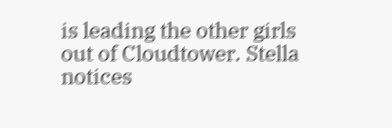is leading the other girls out of Cloudtower. Stella notices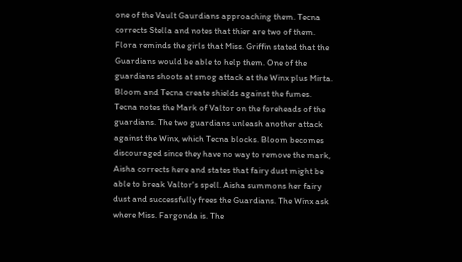one of the Vault Gaurdians approaching them. Tecna corrects Stella and notes that thier are two of them. Flora reminds the girls that Miss. Griffin stated that the Guardians would be able to help them. One of the guardians shoots at smog attack at the Winx plus Mirta. Bloom and Tecna create shields against the fumes. Tecna notes the Mark of Valtor on the foreheads of the guardians. The two guardians unleash another attack against the Winx, which Tecna blocks. Bloom becomes discouraged since they have no way to remove the mark, Aisha corrects here and states that fairy dust might be able to break Valtor's spell. Aisha summons her fairy dust and successfully frees the Guardians. The Winx ask where Miss. Fargonda is. The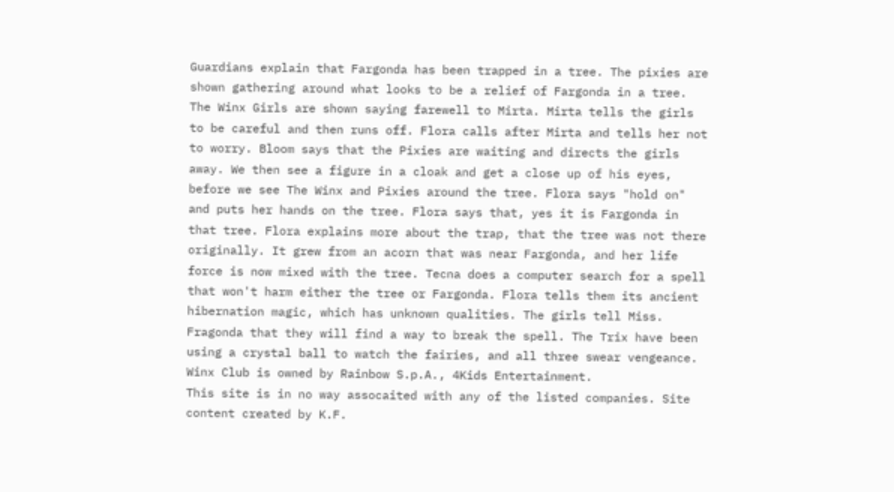Guardians explain that Fargonda has been trapped in a tree. The pixies are shown gathering around what looks to be a relief of Fargonda in a tree. The Winx Girls are shown saying farewell to Mirta. Mirta tells the girls to be careful and then runs off. Flora calls after Mirta and tells her not to worry. Bloom says that the Pixies are waiting and directs the girls away. We then see a figure in a cloak and get a close up of his eyes, before we see The Winx and Pixies around the tree. Flora says "hold on" and puts her hands on the tree. Flora says that, yes it is Fargonda in that tree. Flora explains more about the trap, that the tree was not there originally. It grew from an acorn that was near Fargonda, and her life force is now mixed with the tree. Tecna does a computer search for a spell that won't harm either the tree or Fargonda. Flora tells them its ancient hibernation magic, which has unknown qualities. The girls tell Miss. Fragonda that they will find a way to break the spell. The Trix have been using a crystal ball to watch the fairies, and all three swear vengeance.
Winx Club is owned by Rainbow S.p.A., 4Kids Entertainment.
This site is in no way assocaited with any of the listed companies. Site content created by K.F.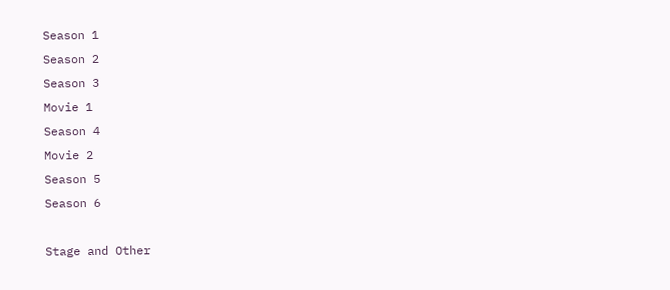Season 1
Season 2
Season 3
Movie 1
Season 4
Movie 2
Season 5
Season 6

Stage and Other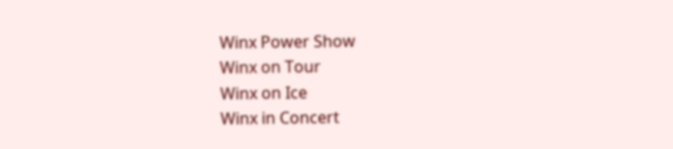Winx Power Show
Winx on Tour
Winx on Ice
Winx in Concert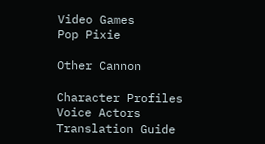Video Games
Pop Pixie

Other Cannon

Character Profiles
Voice Actors
Translation Guide